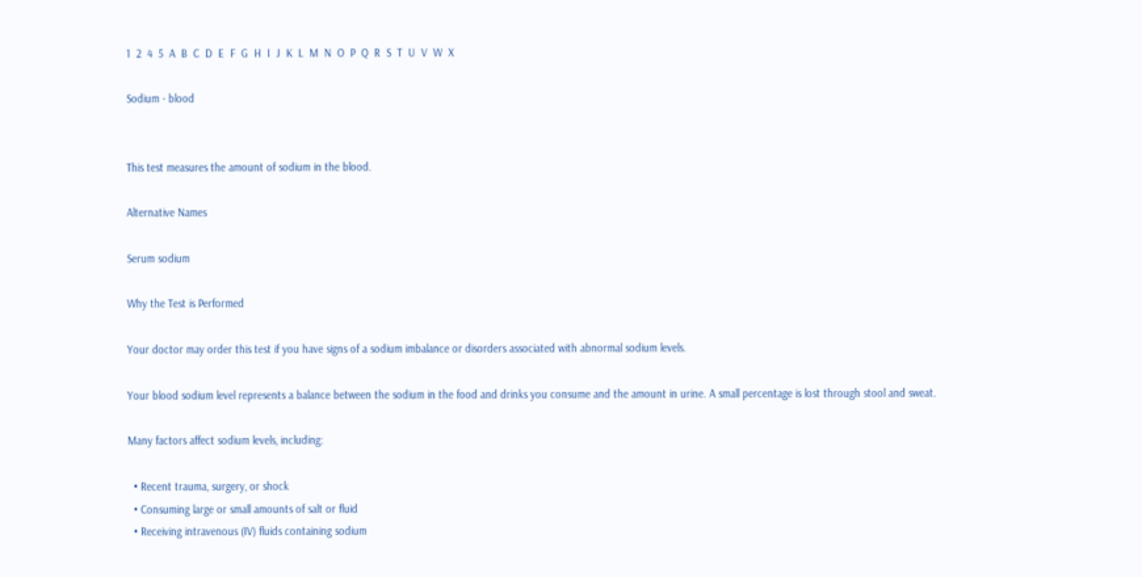1  2  4  5  A  B  C  D  E  F  G  H  I  J  K  L  M  N  O  P  Q  R  S  T  U  V  W  X

Sodium - blood


This test measures the amount of sodium in the blood.

Alternative Names

Serum sodium

Why the Test is Performed

Your doctor may order this test if you have signs of a sodium imbalance or disorders associated with abnormal sodium levels.

Your blood sodium level represents a balance between the sodium in the food and drinks you consume and the amount in urine. A small percentage is lost through stool and sweat.

Many factors affect sodium levels, including:

  • Recent trauma, surgery, or shock
  • Consuming large or small amounts of salt or fluid
  • Receiving intravenous (IV) fluids containing sodium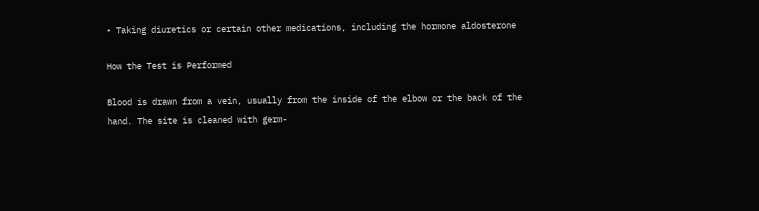• Taking diuretics or certain other medications, including the hormone aldosterone

How the Test is Performed

Blood is drawn from a vein, usually from the inside of the elbow or the back of the hand. The site is cleaned with germ-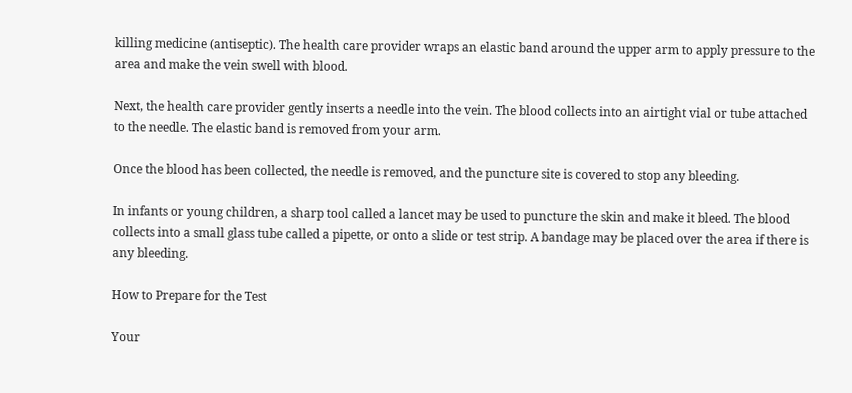killing medicine (antiseptic). The health care provider wraps an elastic band around the upper arm to apply pressure to the area and make the vein swell with blood.

Next, the health care provider gently inserts a needle into the vein. The blood collects into an airtight vial or tube attached to the needle. The elastic band is removed from your arm.

Once the blood has been collected, the needle is removed, and the puncture site is covered to stop any bleeding.

In infants or young children, a sharp tool called a lancet may be used to puncture the skin and make it bleed. The blood collects into a small glass tube called a pipette, or onto a slide or test strip. A bandage may be placed over the area if there is any bleeding.

How to Prepare for the Test

Your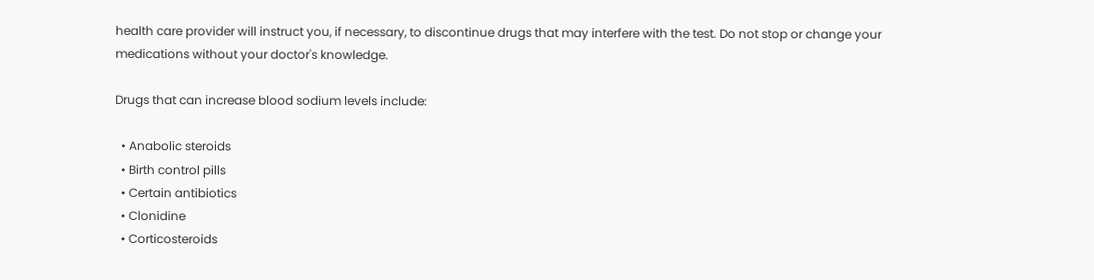health care provider will instruct you, if necessary, to discontinue drugs that may interfere with the test. Do not stop or change your medications without your doctor's knowledge.

Drugs that can increase blood sodium levels include:

  • Anabolic steroids
  • Birth control pills
  • Certain antibiotics
  • Clonidine
  • Corticosteroids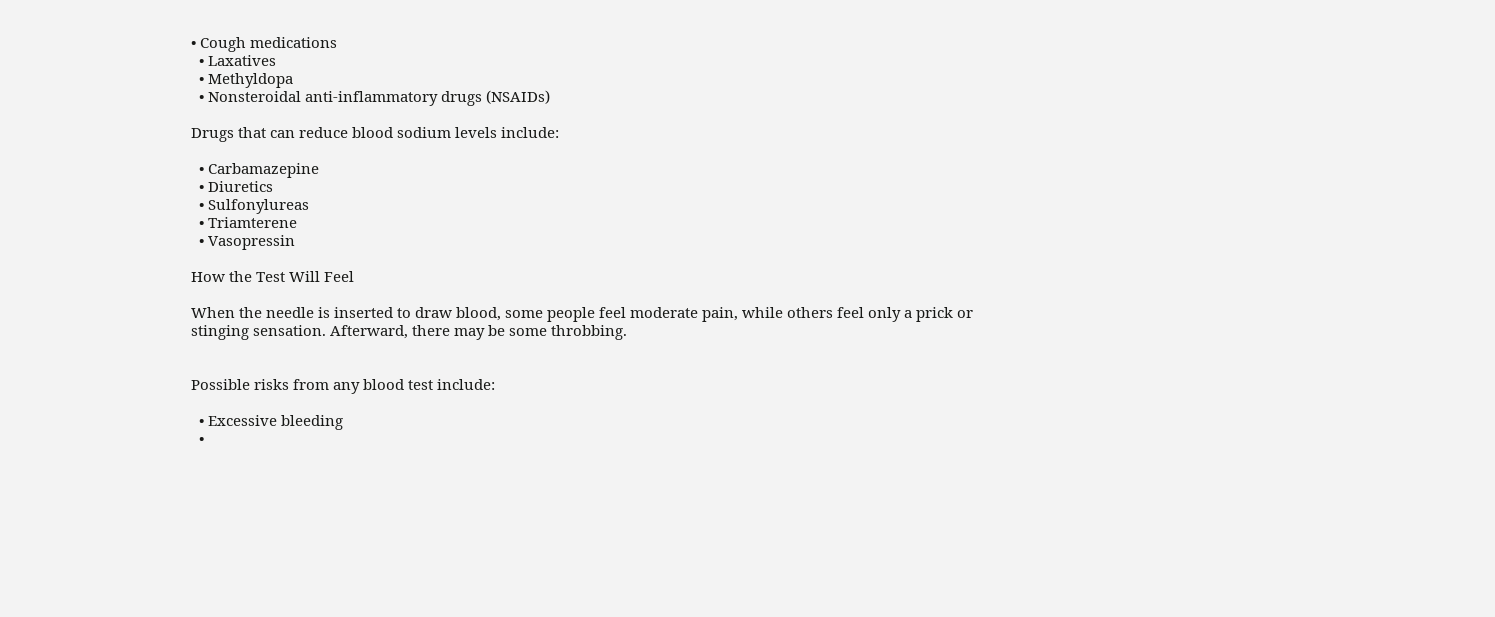• Cough medications
  • Laxatives
  • Methyldopa
  • Nonsteroidal anti-inflammatory drugs (NSAIDs)

Drugs that can reduce blood sodium levels include:

  • Carbamazepine
  • Diuretics
  • Sulfonylureas
  • Triamterene
  • Vasopressin

How the Test Will Feel

When the needle is inserted to draw blood, some people feel moderate pain, while others feel only a prick or stinging sensation. Afterward, there may be some throbbing.


Possible risks from any blood test include:

  • Excessive bleeding
  •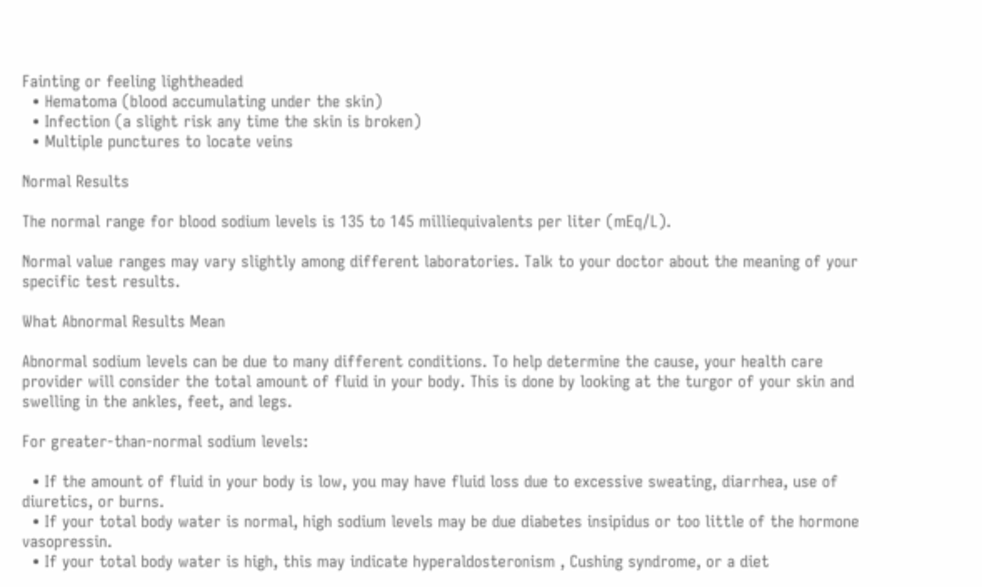Fainting or feeling lightheaded
  • Hematoma (blood accumulating under the skin)
  • Infection (a slight risk any time the skin is broken)
  • Multiple punctures to locate veins

Normal Results

The normal range for blood sodium levels is 135 to 145 milliequivalents per liter (mEq/L).

Normal value ranges may vary slightly among different laboratories. Talk to your doctor about the meaning of your specific test results.

What Abnormal Results Mean

Abnormal sodium levels can be due to many different conditions. To help determine the cause, your health care provider will consider the total amount of fluid in your body. This is done by looking at the turgor of your skin and swelling in the ankles, feet, and legs.

For greater-than-normal sodium levels:

  • If the amount of fluid in your body is low, you may have fluid loss due to excessive sweating, diarrhea, use of diuretics, or burns.
  • If your total body water is normal, high sodium levels may be due diabetes insipidus or too little of the hormone vasopressin.
  • If your total body water is high, this may indicate hyperaldosteronism , Cushing syndrome, or a diet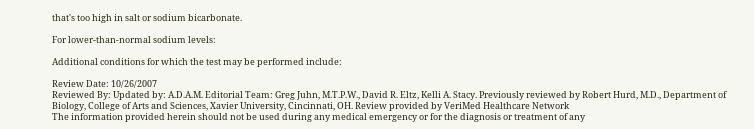that's too high in salt or sodium bicarbonate.

For lower-than-normal sodium levels:

Additional conditions for which the test may be performed include:

Review Date: 10/26/2007
Reviewed By: Updated by: A.D.A.M. Editorial Team: Greg Juhn, M.T.P.W., David R. Eltz, Kelli A. Stacy. Previously reviewed by Robert Hurd, M.D., Department of Biology, College of Arts and Sciences, Xavier University, Cincinnati, OH. Review provided by VeriMed Healthcare Network
The information provided herein should not be used during any medical emergency or for the diagnosis or treatment of any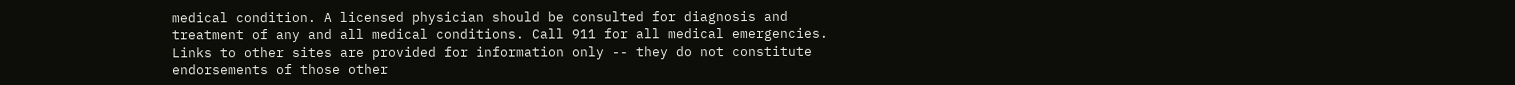medical condition. A licensed physician should be consulted for diagnosis and treatment of any and all medical conditions. Call 911 for all medical emergencies. Links to other sites are provided for information only -- they do not constitute endorsements of those other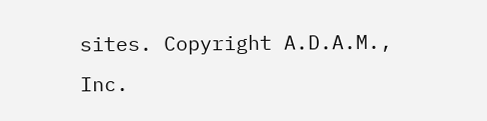sites. Copyright A.D.A.M., Inc.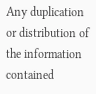Any duplication or distribution of the information contained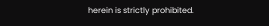herein is strictly prohibited.